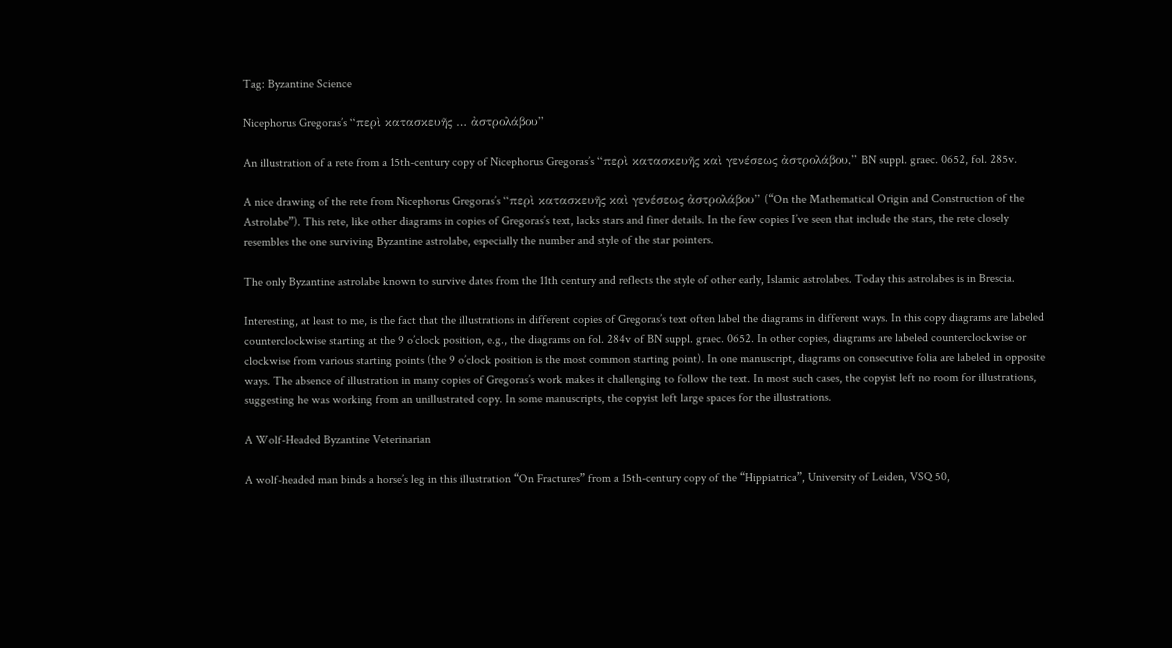Tag: Byzantine Science

Nicephorus Gregoras’s “περὶ κατασκευῆς … ἀστρολάβου”

An illustration of a rete from a 15th-century copy of Nicephorus Gregoras’s “περὶ κατασκευῆς καὶ γενέσεως ἀστρολάβου,” BN suppl. graec. 0652, fol. 285v.

A nice drawing of the rete from Nicephorus Gregoras’s “περὶ κατασκευῆς καὶ γενέσεως ἀστρολάβου” (“On the Mathematical Origin and Construction of the Astrolabe”). This rete, like other diagrams in copies of Gregoras’s text, lacks stars and finer details. In the few copies I’ve seen that include the stars, the rete closely resembles the one surviving Byzantine astrolabe, especially the number and style of the star pointers.

The only Byzantine astrolabe known to survive dates from the 11th century and reflects the style of other early, Islamic astrolabes. Today this astrolabes is in Brescia.

Interesting, at least to me, is the fact that the illustrations in different copies of Gregoras’s text often label the diagrams in different ways. In this copy diagrams are labeled counterclockwise starting at the 9 o’clock position, e.g., the diagrams on fol. 284v of BN suppl. graec. 0652. In other copies, diagrams are labeled counterclockwise or clockwise from various starting points (the 9 o’clock position is the most common starting point). In one manuscript, diagrams on consecutive folia are labeled in opposite ways. The absence of illustration in many copies of Gregoras’s work makes it challenging to follow the text. In most such cases, the copyist left no room for illustrations, suggesting he was working from an unillustrated copy. In some manuscripts, the copyist left large spaces for the illustrations.

A Wolf-Headed Byzantine Veterinarian

A wolf-headed man binds a horse’s leg in this illustration “On Fractures” from a 15th-century copy of the “Hippiatrica”, University of Leiden, VSQ 50,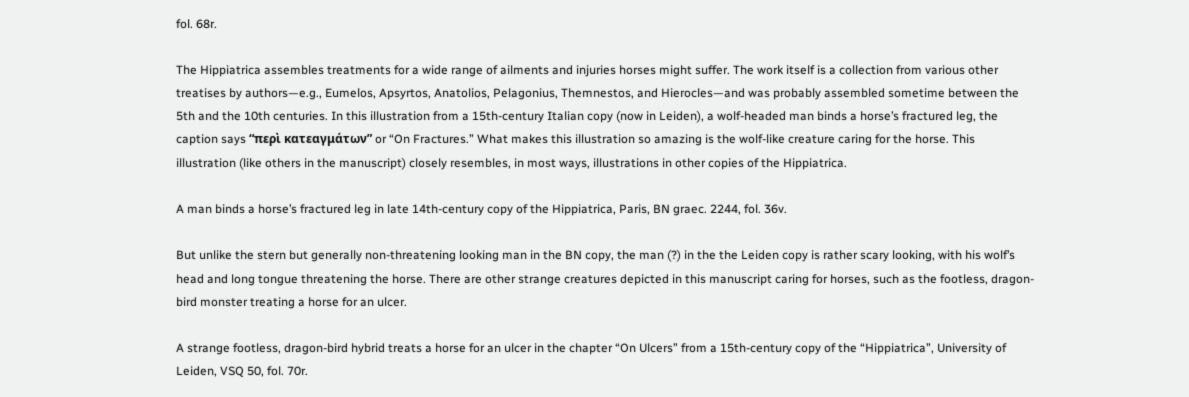fol. 68r.

The Hippiatrica assembles treatments for a wide range of ailments and injuries horses might suffer. The work itself is a collection from various other treatises by authors—e.g., Eumelos, Apsyrtos, Anatolios, Pelagonius, Themnestos, and Hierocles—and was probably assembled sometime between the 5th and the 10th centuries. In this illustration from a 15th-century Italian copy (now in Leiden), a wolf-headed man binds a horse’s fractured leg, the caption says “περὶ κατεαγμάτων” or “On Fractures.” What makes this illustration so amazing is the wolf-like creature caring for the horse. This illustration (like others in the manuscript) closely resembles, in most ways, illustrations in other copies of the Hippiatrica.

A man binds a horse’s fractured leg in late 14th-century copy of the Hippiatrica, Paris, BN graec. 2244, fol. 36v.

But unlike the stern but generally non-threatening looking man in the BN copy, the man (?) in the the Leiden copy is rather scary looking, with his wolf’s head and long tongue threatening the horse. There are other strange creatures depicted in this manuscript caring for horses, such as the footless, dragon-bird monster treating a horse for an ulcer.

A strange footless, dragon-bird hybrid treats a horse for an ulcer in the chapter “On Ulcers” from a 15th-century copy of the “Hippiatrica”, University of Leiden, VSQ 50, fol. 70r.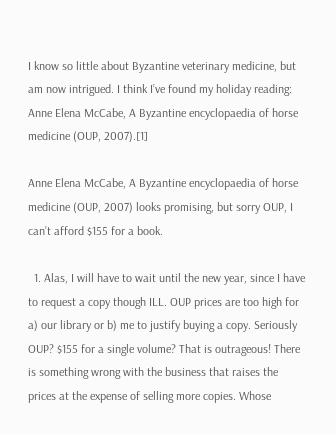I know so little about Byzantine veterinary medicine, but am now intrigued. I think I’ve found my holiday reading: Anne Elena McCabe, A Byzantine encyclopaedia of horse medicine (OUP, 2007).[1]

Anne Elena McCabe, A Byzantine encyclopaedia of horse medicine (OUP, 2007) looks promising, but sorry OUP, I can’t afford $155 for a book.

  1. Alas, I will have to wait until the new year, since I have to request a copy though ILL. OUP prices are too high for a) our library or b) me to justify buying a copy. Seriously OUP? $155 for a single volume? That is outrageous! There is something wrong with the business that raises the prices at the expense of selling more copies. Whose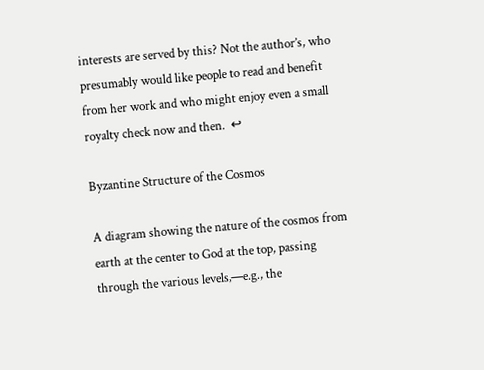interests are served by this? Not the author’s, who presumably would like people to read and benefit from her work and who might enjoy even a small royalty check now and then.  ↩

Byzantine Structure of the Cosmos

A diagram showing the nature of the cosmos from earth at the center to God at the top, passing through the various levels‚—e.g., the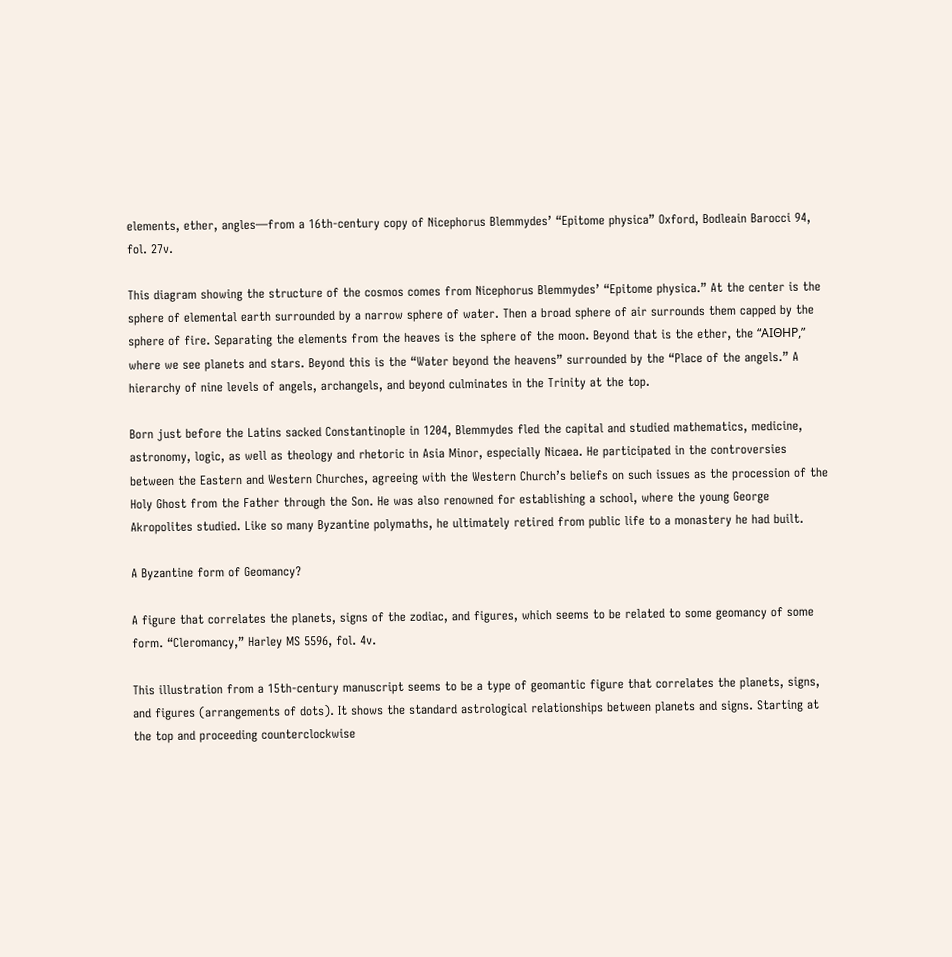elements, ether, angles—from a 16th-century copy of Nicephorus Blemmydes’ “Epitome physica” Oxford, Bodleain Barocci 94, fol. 27v.

This diagram showing the structure of the cosmos comes from Nicephorus Blemmydes’ “Epitome physica.” At the center is the sphere of elemental earth surrounded by a narrow sphere of water. Then a broad sphere of air surrounds them capped by the sphere of fire. Separating the elements from the heaves is the sphere of the moon. Beyond that is the ether, the “ΑΙΘΗΡ,” where we see planets and stars. Beyond this is the “Water beyond the heavens” surrounded by the “Place of the angels.” A hierarchy of nine levels of angels, archangels, and beyond culminates in the Trinity at the top.

Born just before the Latins sacked Constantinople in 1204, Blemmydes fled the capital and studied mathematics, medicine, astronomy, logic, as well as theology and rhetoric in Asia Minor, especially Nicaea. He participated in the controversies between the Eastern and Western Churches, agreeing with the Western Church’s beliefs on such issues as the procession of the Holy Ghost from the Father through the Son. He was also renowned for establishing a school, where the young George Akropolites studied. Like so many Byzantine polymaths, he ultimately retired from public life to a monastery he had built.

A Byzantine form of Geomancy?

A figure that correlates the planets, signs of the zodiac, and figures, which seems to be related to some geomancy of some form. “Cleromancy,” Harley MS 5596, fol. 4v.

This illustration from a 15th-century manuscript seems to be a type of geomantic figure that correlates the planets, signs, and figures (arrangements of dots). It shows the standard astrological relationships between planets and signs. Starting at the top and proceeding counterclockwise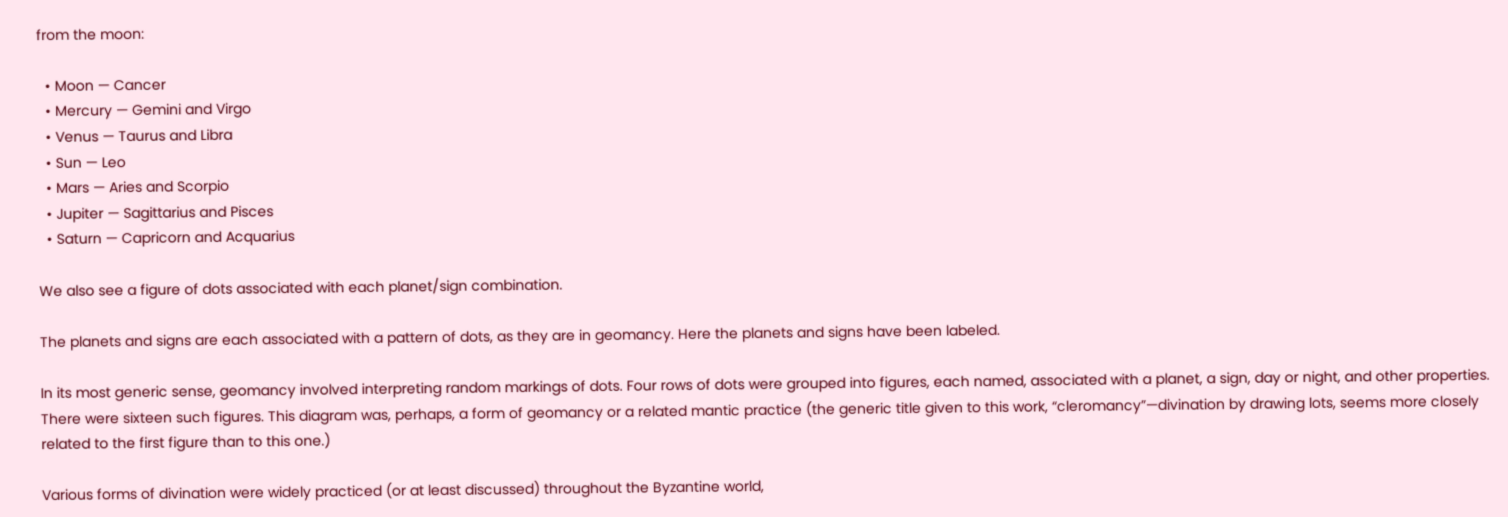from the moon:

  • Moon — Cancer
  • Mercury — Gemini and Virgo
  • Venus — Taurus and Libra
  • Sun — Leo
  • Mars — Aries and Scorpio
  • Jupiter — Sagittarius and Pisces
  • Saturn — Capricorn and Acquarius

We also see a figure of dots associated with each planet/sign combination.

The planets and signs are each associated with a pattern of dots, as they are in geomancy. Here the planets and signs have been labeled.

In its most generic sense, geomancy involved interpreting random markings of dots. Four rows of dots were grouped into figures, each named, associated with a planet, a sign, day or night, and other properties. There were sixteen such figures. This diagram was, perhaps, a form of geomancy or a related mantic practice (the generic title given to this work, “cleromancy”—divination by drawing lots, seems more closely related to the first figure than to this one.)

Various forms of divination were widely practiced (or at least discussed) throughout the Byzantine world,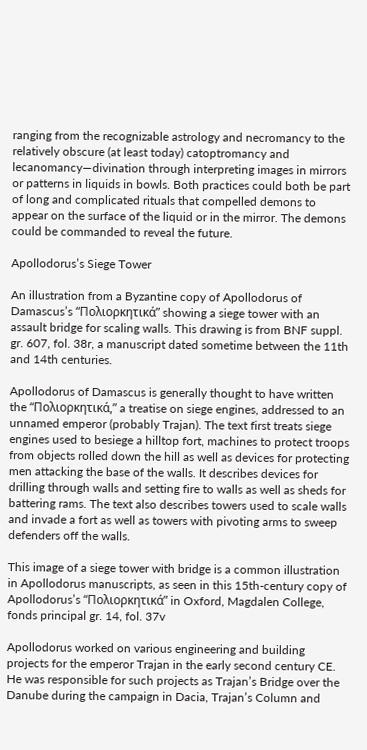ranging from the recognizable astrology and necromancy to the relatively obscure (at least today) catoptromancy and lecanomancy—divination through interpreting images in mirrors or patterns in liquids in bowls. Both practices could both be part of long and complicated rituals that compelled demons to appear on the surface of the liquid or in the mirror. The demons could be commanded to reveal the future.

Apollodorus’s Siege Tower

An illustration from a Byzantine copy of Apollodorus of Damascus’s “Πολιορκητικά” showing a siege tower with an assault bridge for scaling walls. This drawing is from BNF suppl. gr. 607, fol. 38r, a manuscript dated sometime between the 11th and 14th centuries.

Apollodorus of Damascus is generally thought to have written the “Πολιορκητικά,” a treatise on siege engines, addressed to an unnamed emperor (probably Trajan). The text first treats siege engines used to besiege a hilltop fort, machines to protect troops from objects rolled down the hill as well as devices for protecting men attacking the base of the walls. It describes devices for drilling through walls and setting fire to walls as well as sheds for battering rams. The text also describes towers used to scale walls and invade a fort as well as towers with pivoting arms to sweep defenders off the walls.

This image of a siege tower with bridge is a common illustration in Apollodorus manuscripts, as seen in this 15th-century copy of Apollodorus’s “Πολιορκητικά” in Oxford, Magdalen College, fonds principal gr. 14, fol. 37v

Apollodorus worked on various engineering and building projects for the emperor Trajan in the early second century CE. He was responsible for such projects as Trajan’s Bridge over the Danube during the campaign in Dacia, Trajan’s Column and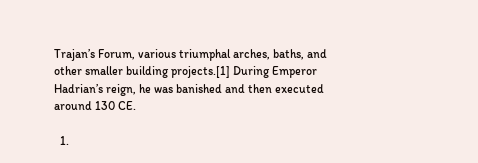Trajan’s Forum, various triumphal arches, baths, and other smaller building projects.[1] During Emperor Hadrian’s reign, he was banished and then executed around 130 CE.

  1.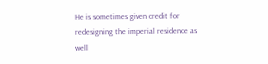He is sometimes given credit for redesigning the imperial residence as well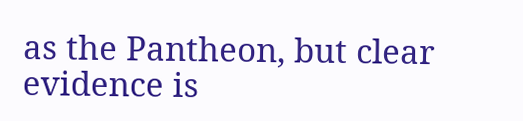as the Pantheon, but clear evidence is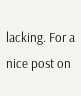lacking. For a nice post on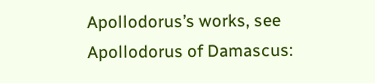Apollodorus’s works, see Apollodorus of Damascus: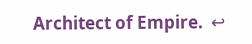Architect of Empire.  ↩